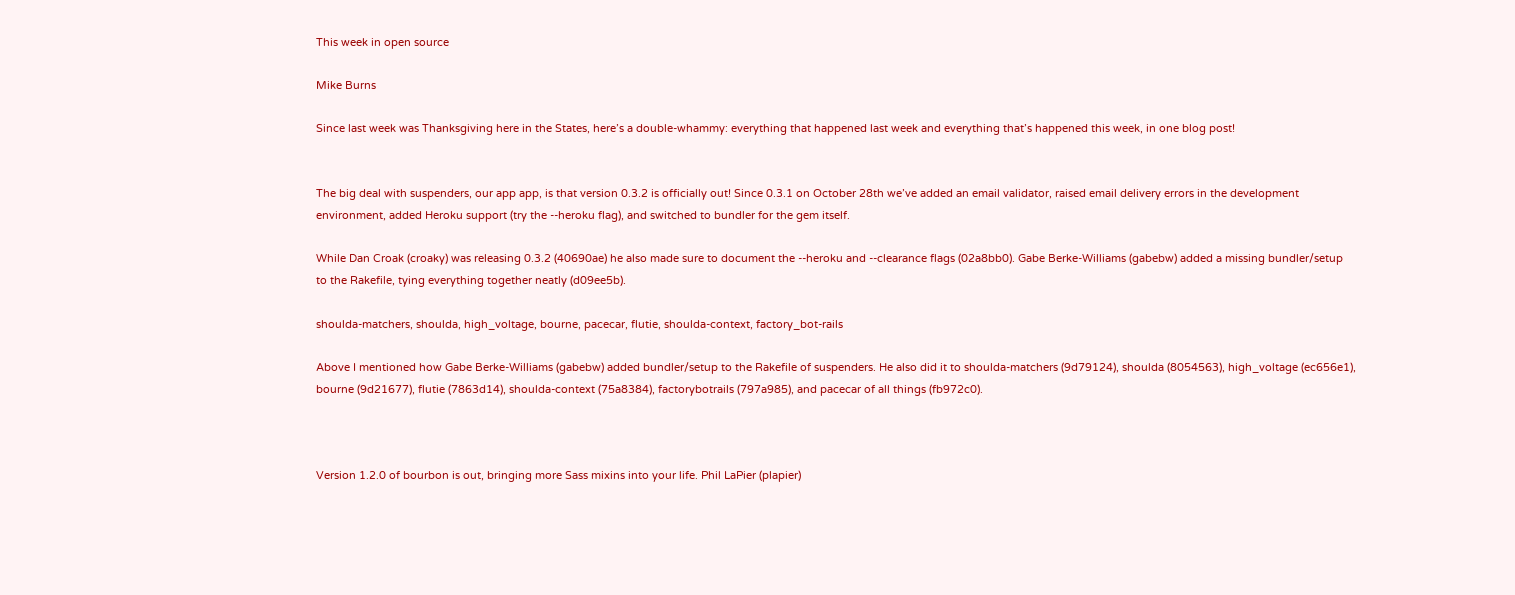This week in open source

Mike Burns

Since last week was Thanksgiving here in the States, here’s a double-whammy: everything that happened last week and everything that’s happened this week, in one blog post!


The big deal with suspenders, our app app, is that version 0.3.2 is officially out! Since 0.3.1 on October 28th we’ve added an email validator, raised email delivery errors in the development environment, added Heroku support (try the --heroku flag), and switched to bundler for the gem itself.

While Dan Croak (croaky) was releasing 0.3.2 (40690ae) he also made sure to document the --heroku and --clearance flags (02a8bb0). Gabe Berke-Williams (gabebw) added a missing bundler/setup to the Rakefile, tying everything together neatly (d09ee5b).

shoulda-matchers, shoulda, high_voltage, bourne, pacecar, flutie, shoulda-context, factory_bot-rails

Above I mentioned how Gabe Berke-Williams (gabebw) added bundler/setup to the Rakefile of suspenders. He also did it to shoulda-matchers (9d79124), shoulda (8054563), high_voltage (ec656e1), bourne (9d21677), flutie (7863d14), shoulda-context (75a8384), factorybotrails (797a985), and pacecar of all things (fb972c0).



Version 1.2.0 of bourbon is out, bringing more Sass mixins into your life. Phil LaPier (plapier)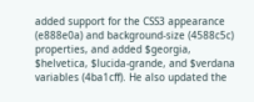added support for the CSS3 appearance (e888e0a) and background-size (4588c5c) properties, and added $georgia, $helvetica, $lucida-grande, and $verdana variables (4ba1cff). He also updated the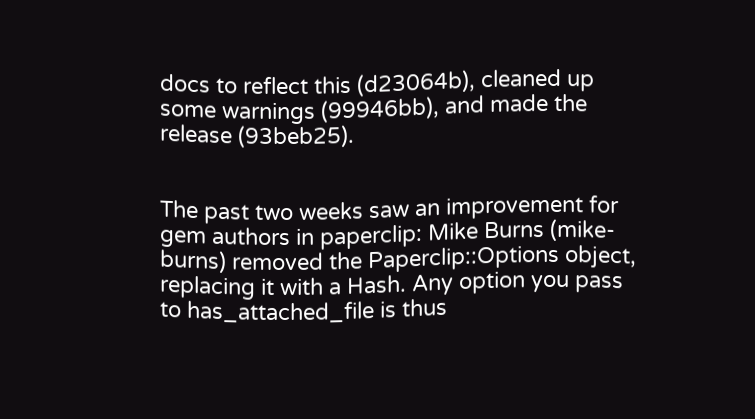docs to reflect this (d23064b), cleaned up some warnings (99946bb), and made the release (93beb25).


The past two weeks saw an improvement for gem authors in paperclip: Mike Burns (mike-burns) removed the Paperclip::Options object, replacing it with a Hash. Any option you pass to has_attached_file is thus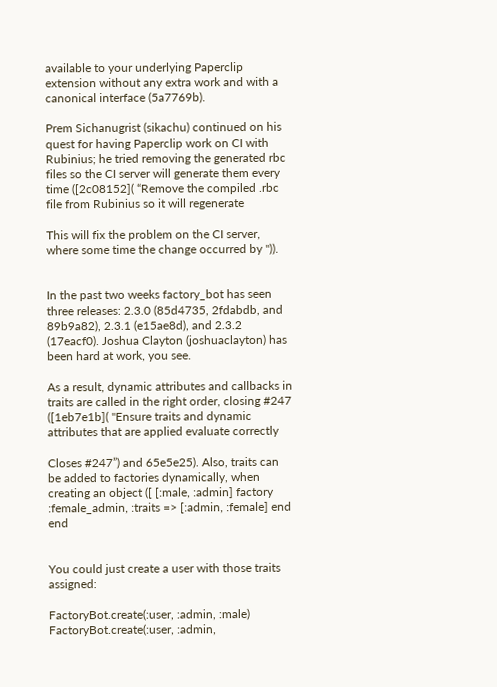available to your underlying Paperclip extension without any extra work and with a canonical interface (5a7769b).

Prem Sichanugrist (sikachu) continued on his quest for having Paperclip work on CI with Rubinius; he tried removing the generated rbc files so the CI server will generate them every time ([2c08152]( “Remove the compiled .rbc file from Rubinius so it will regenerate

This will fix the problem on the CI server, where some time the change occurred by ")).


In the past two weeks factory_bot has seen three releases: 2.3.0 (85d4735, 2fdabdb, and 89b9a82), 2.3.1 (e15ae8d), and 2.3.2 (17eacf0). Joshua Clayton (joshuaclayton) has been hard at work, you see.

As a result, dynamic attributes and callbacks in traits are called in the right order, closing #247 ([1eb7e1b]( "Ensure traits and dynamic attributes that are applied evaluate correctly

Closes #247”) and 65e5e25). Also, traits can be added to factories dynamically, when creating an object ([ [:male, :admin] factory :female_admin, :traits => [:admin, :female] end end


You could just create a user with those traits assigned:

FactoryBot.create(:user, :admin, :male)
FactoryBot.create(:user, :admin,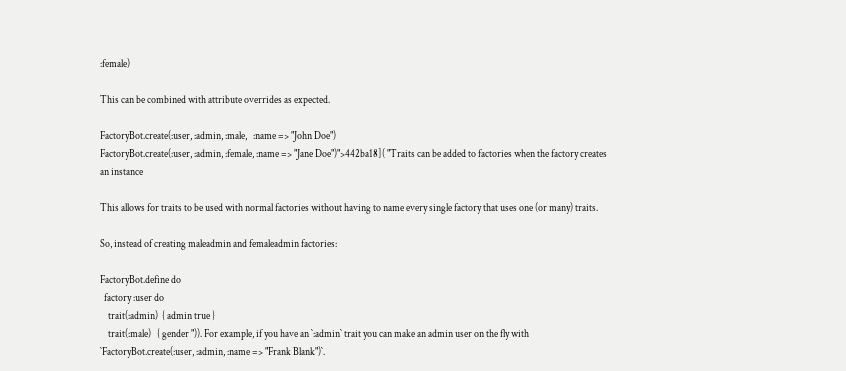:female)

This can be combined with attribute overrides as expected.

FactoryBot.create(:user, :admin, :male,   :name => "John Doe")
FactoryBot.create(:user, :admin, :female, :name => "Jane Doe")">442ba18]( "Traits can be added to factories when the factory creates an instance

This allows for traits to be used with normal factories without having to name every single factory that uses one (or many) traits.

So, instead of creating maleadmin and femaleadmin factories:

FactoryBot.define do
  factory :user do
    trait(:admin)  { admin true }
    trait(:male)   { gender ")). For example, if you have an `:admin` trait you can make an admin user on the fly with `FactoryBot.create(:user, :admin, :name => "Frank Blank")`.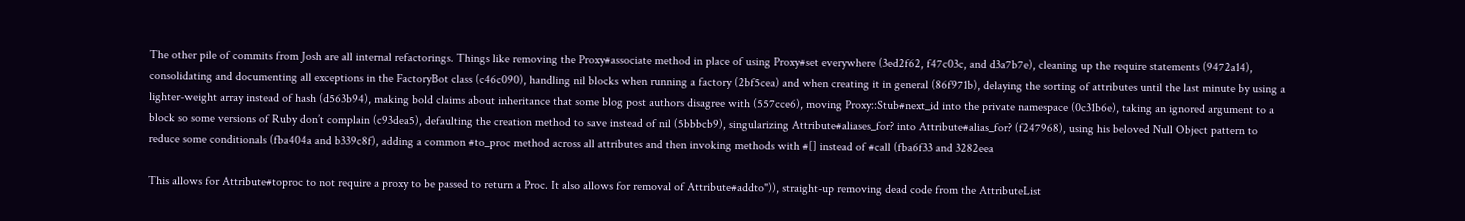The other pile of commits from Josh are all internal refactorings. Things like removing the Proxy#associate method in place of using Proxy#set everywhere (3ed2f62, f47c03c, and d3a7b7e), cleaning up the require statements (9472a14), consolidating and documenting all exceptions in the FactoryBot class (c46c090), handling nil blocks when running a factory (2bf5cea) and when creating it in general (86f971b), delaying the sorting of attributes until the last minute by using a lighter-weight array instead of hash (d563b94), making bold claims about inheritance that some blog post authors disagree with (557cce6), moving Proxy::Stub#next_id into the private namespace (0c31b6e), taking an ignored argument to a block so some versions of Ruby don’t complain (c93dea5), defaulting the creation method to save instead of nil (5bbbcb9), singularizing Attribute#aliases_for? into Attribute#alias_for? (f247968), using his beloved Null Object pattern to reduce some conditionals (fba404a and b339c8f), adding a common #to_proc method across all attributes and then invoking methods with #[] instead of #call (fba6f33 and 3282eea

This allows for Attribute#toproc to not require a proxy to be passed to return a Proc. It also allows for removal of Attribute#addto")), straight-up removing dead code from the AttributeList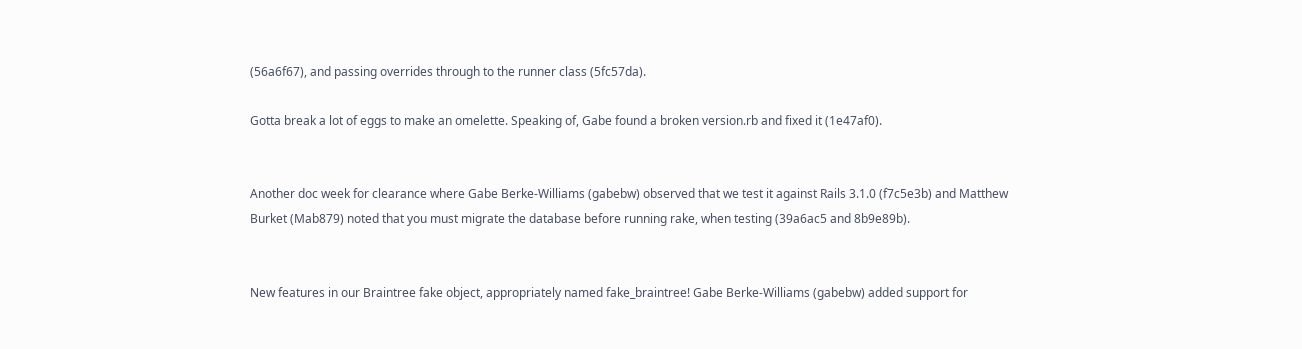(56a6f67), and passing overrides through to the runner class (5fc57da).

Gotta break a lot of eggs to make an omelette. Speaking of, Gabe found a broken version.rb and fixed it (1e47af0).


Another doc week for clearance where Gabe Berke-Williams (gabebw) observed that we test it against Rails 3.1.0 (f7c5e3b) and Matthew Burket (Mab879) noted that you must migrate the database before running rake, when testing (39a6ac5 and 8b9e89b).


New features in our Braintree fake object, appropriately named fake_braintree! Gabe Berke-Williams (gabebw) added support for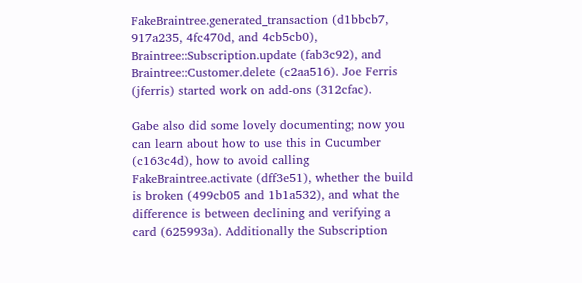FakeBraintree.generated_transaction (d1bbcb7, 917a235, 4fc470d, and 4cb5cb0), Braintree::Subscription.update (fab3c92), and Braintree::Customer.delete (c2aa516). Joe Ferris (jferris) started work on add-ons (312cfac).

Gabe also did some lovely documenting; now you can learn about how to use this in Cucumber (c163c4d), how to avoid calling FakeBraintree.activate (dff3e51), whether the build is broken (499cb05 and 1b1a532), and what the difference is between declining and verifying a card (625993a). Additionally the Subscription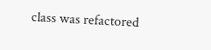class was refactored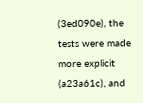(3ed090e), the tests were made more explicit (a23a61c), and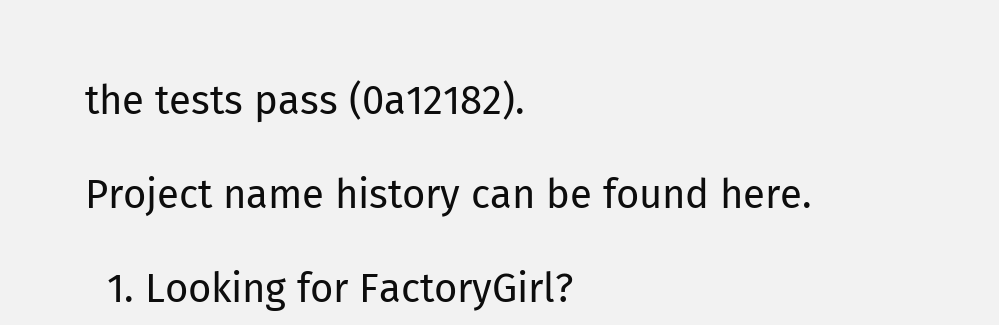the tests pass (0a12182).

Project name history can be found here.

  1. Looking for FactoryGirl?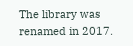The library was renamed in 2017.